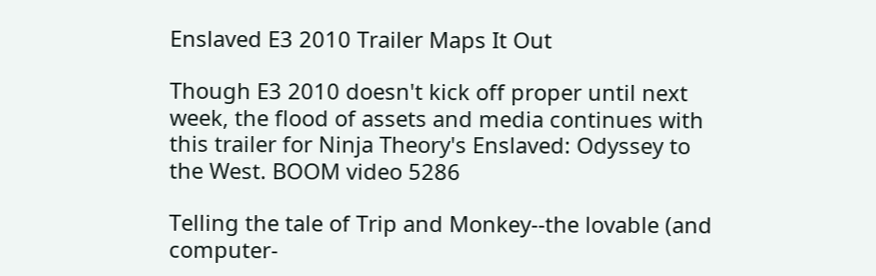Enslaved E3 2010 Trailer Maps It Out

Though E3 2010 doesn't kick off proper until next week, the flood of assets and media continues with this trailer for Ninja Theory's Enslaved: Odyssey to the West. BOOM video 5286

Telling the tale of Trip and Monkey--the lovable (and computer-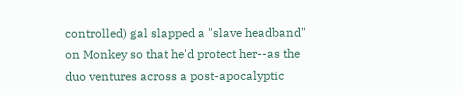controlled) gal slapped a "slave headband" on Monkey so that he'd protect her--as the duo ventures across a post-apocalyptic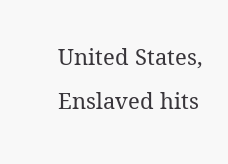United States, Enslaved hits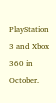PlayStation 3 and Xbox 360 in October.